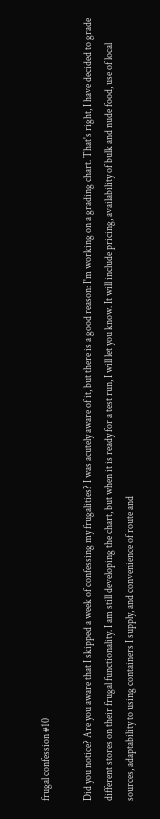frugal confession #10

Did you notice? Are you aware that I skipped a week of confessing my frugalities? I was acutely aware of it, but there is a good reason: I'm working on a grading chart. That's right, I have decided to grade different stores on their frugal functionality. I am still developing the chart, but when it is ready for a test run, I will let you know. It will include pricing, availability of bulk and nude food, use of local sources, adaptability to using containers I supply, and convenience of route and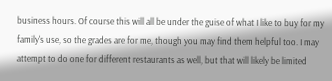business hours. Of course this will all be under the guise of what I like to buy for my family's use, so the grades are for me, though you may find them helpful too. I may attempt to do one for different restaurants as well, but that will likely be limited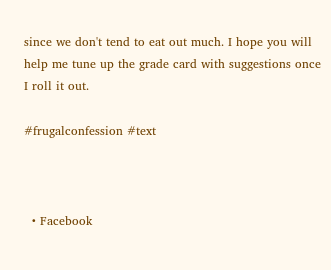since we don't tend to eat out much. I hope you will help me tune up the grade card with suggestions once I roll it out.

#frugalconfession #text



  • Facebook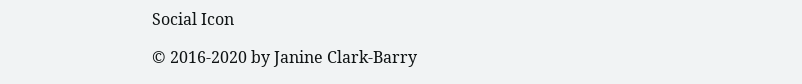Social Icon

© 2016-2020 by Janine Clark-Barry